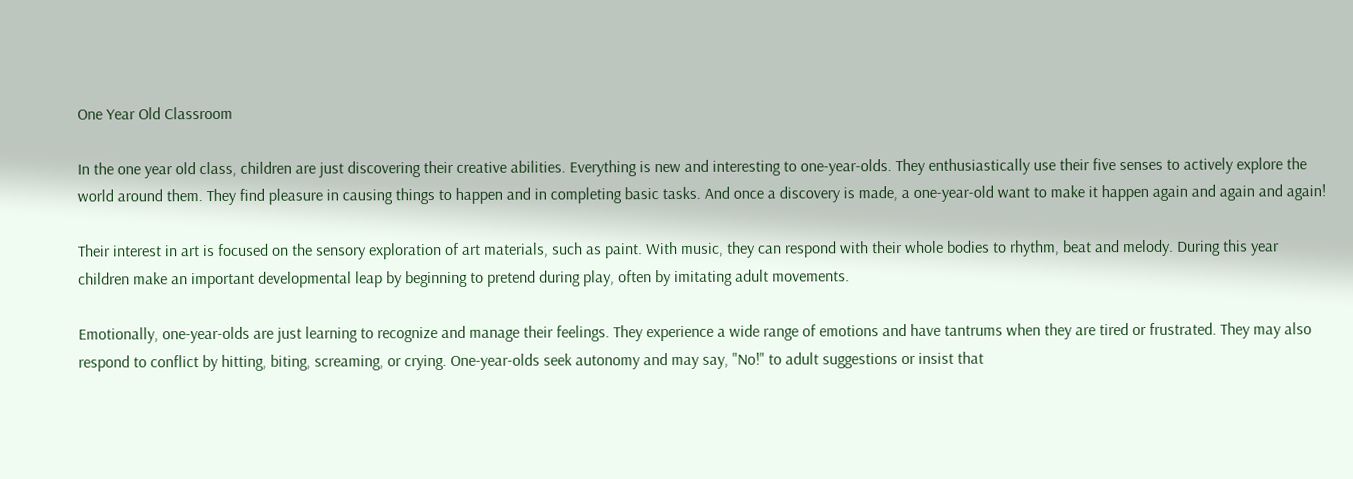One Year Old Classroom

In the one year old class, children are just discovering their creative abilities. Everything is new and interesting to one-year-olds. They enthusiastically use their five senses to actively explore the world around them. They find pleasure in causing things to happen and in completing basic tasks. And once a discovery is made, a one-year-old want to make it happen again and again and again!

Their interest in art is focused on the sensory exploration of art materials, such as paint. With music, they can respond with their whole bodies to rhythm, beat and melody. During this year children make an important developmental leap by beginning to pretend during play, often by imitating adult movements.

Emotionally, one-year-olds are just learning to recognize and manage their feelings. They experience a wide range of emotions and have tantrums when they are tired or frustrated. They may also respond to conflict by hitting, biting, screaming, or crying. One-year-olds seek autonomy and may say, "No!" to adult suggestions or insist that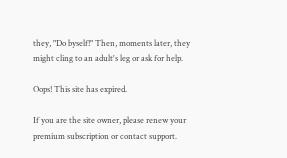they, "Do byself!" Then, moments later, they might cling to an adult's leg or ask for help.

Oops! This site has expired.

If you are the site owner, please renew your premium subscription or contact support.